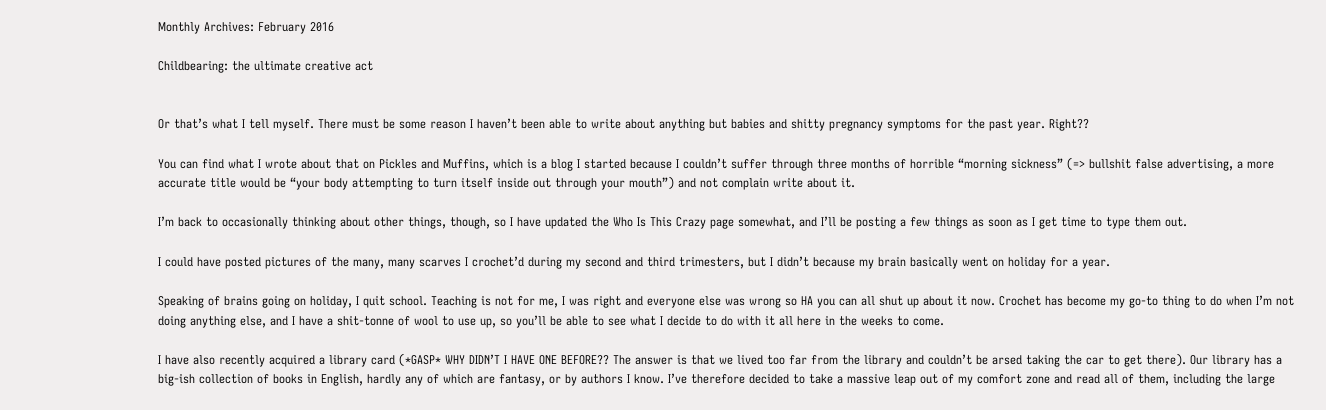Monthly Archives: February 2016

Childbearing: the ultimate creative act


Or that’s what I tell myself. There must be some reason I haven’t been able to write about anything but babies and shitty pregnancy symptoms for the past year. Right??

You can find what I wrote about that on Pickles and Muffins, which is a blog I started because I couldn’t suffer through three months of horrible “morning sickness” (=> bullshit false advertising, a more accurate title would be “your body attempting to turn itself inside out through your mouth”) and not complain write about it.

I’m back to occasionally thinking about other things, though, so I have updated the Who Is This Crazy page somewhat, and I’ll be posting a few things as soon as I get time to type them out.

I could have posted pictures of the many, many scarves I crochet’d during my second and third trimesters, but I didn’t because my brain basically went on holiday for a year.

Speaking of brains going on holiday, I quit school. Teaching is not for me, I was right and everyone else was wrong so HA you can all shut up about it now. Crochet has become my go-to thing to do when I’m not doing anything else, and I have a shit-tonne of wool to use up, so you’ll be able to see what I decide to do with it all here in the weeks to come.

I have also recently acquired a library card (*GASP* WHY DIDN’T I HAVE ONE BEFORE?? The answer is that we lived too far from the library and couldn’t be arsed taking the car to get there). Our library has a big-ish collection of books in English, hardly any of which are fantasy, or by authors I know. I’ve therefore decided to take a massive leap out of my comfort zone and read all of them, including the large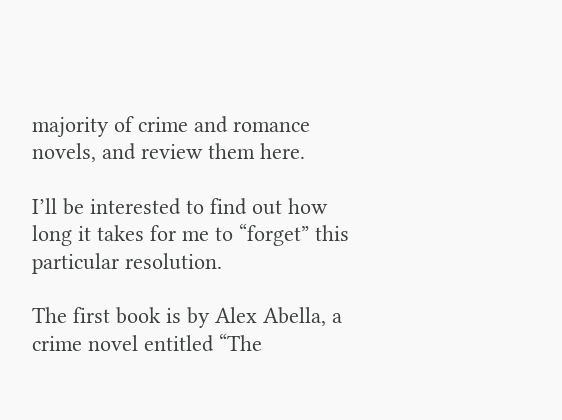majority of crime and romance novels, and review them here.

I’ll be interested to find out how long it takes for me to “forget” this particular resolution.

The first book is by Alex Abella, a crime novel entitled “The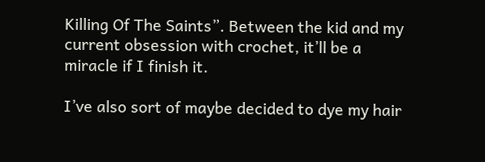Killing Of The Saints”. Between the kid and my current obsession with crochet, it’ll be a miracle if I finish it.

I’ve also sort of maybe decided to dye my hair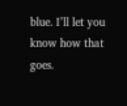blue. I’ll let you know how that goes.